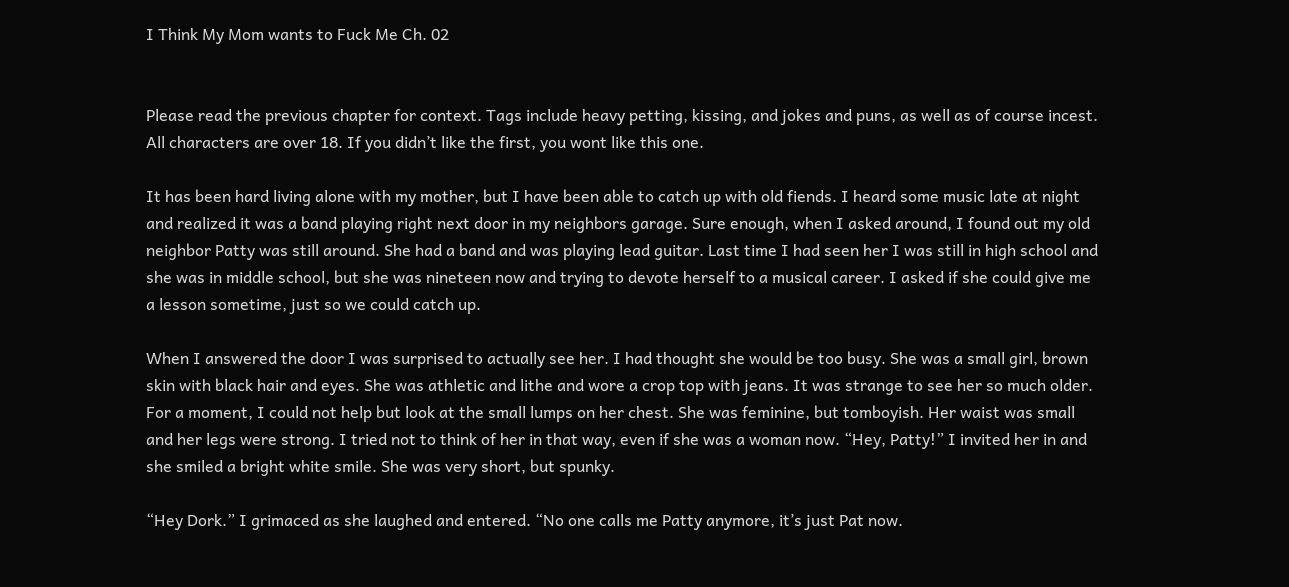I Think My Mom wants to Fuck Me Ch. 02


Please read the previous chapter for context. Tags include heavy petting, kissing, and jokes and puns, as well as of course incest. All characters are over 18. If you didn’t like the first, you wont like this one.

It has been hard living alone with my mother, but I have been able to catch up with old fiends. I heard some music late at night and realized it was a band playing right next door in my neighbors garage. Sure enough, when I asked around, I found out my old neighbor Patty was still around. She had a band and was playing lead guitar. Last time I had seen her I was still in high school and she was in middle school, but she was nineteen now and trying to devote herself to a musical career. I asked if she could give me a lesson sometime, just so we could catch up.

When I answered the door I was surprised to actually see her. I had thought she would be too busy. She was a small girl, brown skin with black hair and eyes. She was athletic and lithe and wore a crop top with jeans. It was strange to see her so much older. For a moment, I could not help but look at the small lumps on her chest. She was feminine, but tomboyish. Her waist was small and her legs were strong. I tried not to think of her in that way, even if she was a woman now. “Hey, Patty!” I invited her in and she smiled a bright white smile. She was very short, but spunky.

“Hey Dork.” I grimaced as she laughed and entered. “No one calls me Patty anymore, it’s just Pat now.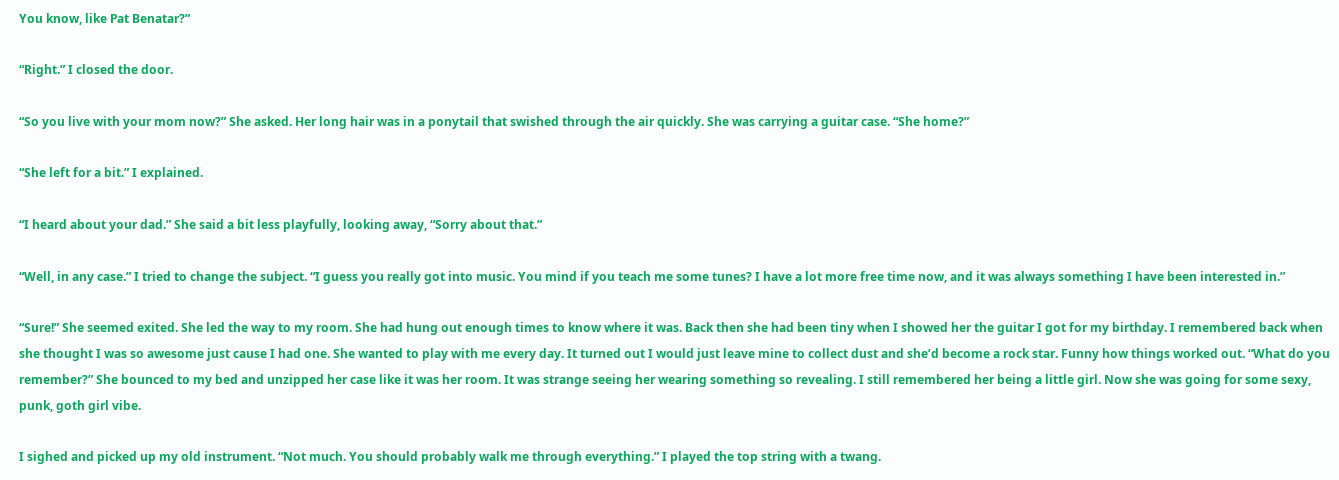You know, like Pat Benatar?”

“Right.” I closed the door.

“So you live with your mom now?” She asked. Her long hair was in a ponytail that swished through the air quickly. She was carrying a guitar case. “She home?”

“She left for a bit.” I explained.

“I heard about your dad.” She said a bit less playfully, looking away, “Sorry about that.”

“Well, in any case.” I tried to change the subject. “I guess you really got into music. You mind if you teach me some tunes? I have a lot more free time now, and it was always something I have been interested in.”

“Sure!” She seemed exited. She led the way to my room. She had hung out enough times to know where it was. Back then she had been tiny when I showed her the guitar I got for my birthday. I remembered back when she thought I was so awesome just cause I had one. She wanted to play with me every day. It turned out I would just leave mine to collect dust and she’d become a rock star. Funny how things worked out. “What do you remember?” She bounced to my bed and unzipped her case like it was her room. It was strange seeing her wearing something so revealing. I still remembered her being a little girl. Now she was going for some sexy, punk, goth girl vibe.

I sighed and picked up my old instrument. “Not much. You should probably walk me through everything.” I played the top string with a twang.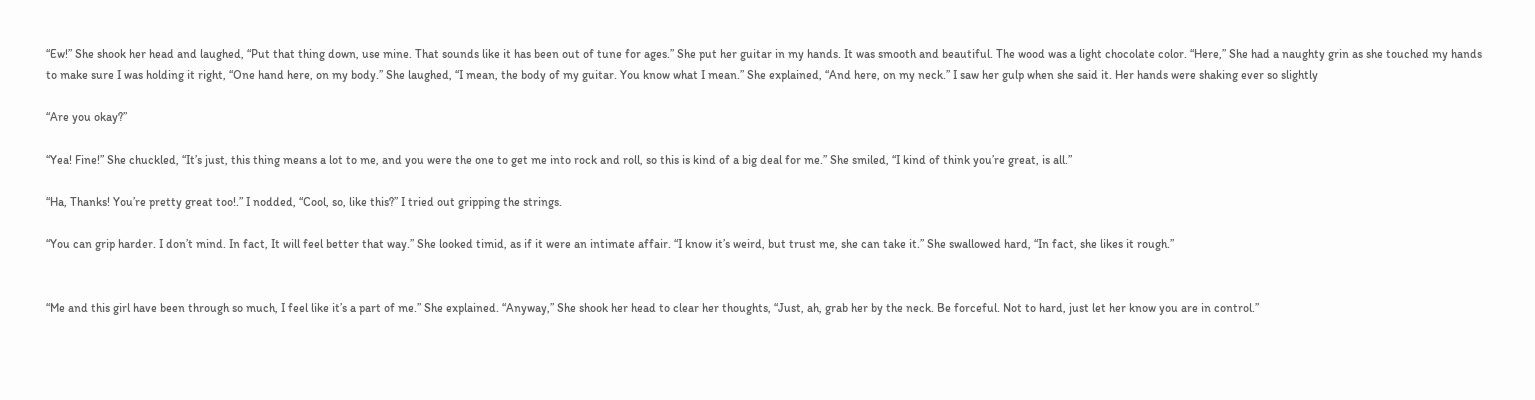“Ew!” She shook her head and laughed, “Put that thing down, use mine. That sounds like it has been out of tune for ages.” She put her guitar in my hands. It was smooth and beautiful. The wood was a light chocolate color. “Here,” She had a naughty grin as she touched my hands to make sure I was holding it right, “One hand here, on my body.” She laughed, “I mean, the body of my guitar. You know what I mean.” She explained, “And here, on my neck.” I saw her gulp when she said it. Her hands were shaking ever so slightly

“Are you okay?”

“Yea! Fine!” She chuckled, “It’s just, this thing means a lot to me, and you were the one to get me into rock and roll, so this is kind of a big deal for me.” She smiled, “I kind of think you’re great, is all.”

“Ha, Thanks! You’re pretty great too!.” I nodded, “Cool, so, like this?” I tried out gripping the strings.

“You can grip harder. I don’t mind. In fact, It will feel better that way.” She looked timid, as if it were an intimate affair. “I know it’s weird, but trust me, she can take it.” She swallowed hard, “In fact, she likes it rough.”


“Me and this girl have been through so much, I feel like it’s a part of me.” She explained. “Anyway,” She shook her head to clear her thoughts, “Just, ah, grab her by the neck. Be forceful. Not to hard, just let her know you are in control.”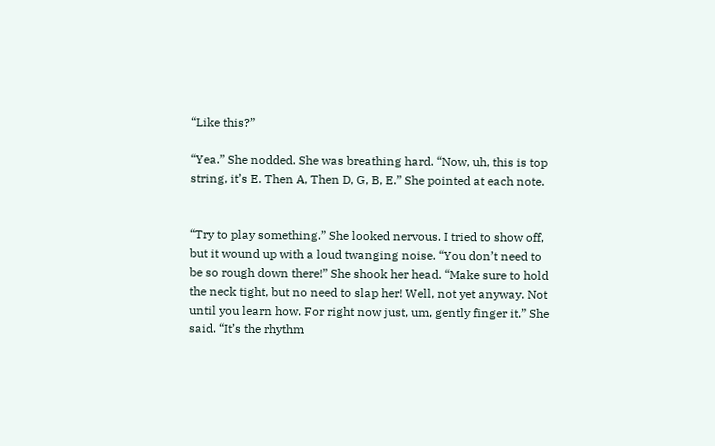“Like this?”

“Yea.” She nodded. She was breathing hard. “Now, uh, this is top string, it’s E. Then A, Then D, G, B, E.” She pointed at each note.


“Try to play something.” She looked nervous. I tried to show off, but it wound up with a loud twanging noise. “You don’t need to be so rough down there!” She shook her head. “Make sure to hold the neck tight, but no need to slap her! Well, not yet anyway. Not until you learn how. For right now just, um, gently finger it.” She said. “It’s the rhythm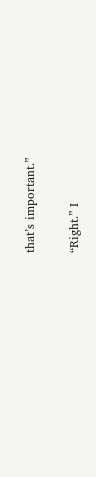that’s important.”

“Right.” I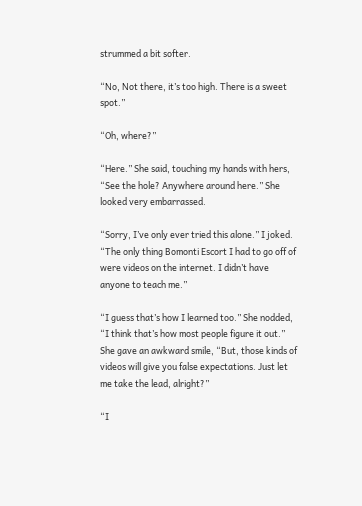strummed a bit softer.

“No, Not there, it’s too high. There is a sweet spot.”

“Oh, where?”

“Here.” She said, touching my hands with hers, “See the hole? Anywhere around here.” She looked very embarrassed.

“Sorry, I’ve only ever tried this alone.” I joked. “The only thing Bomonti Escort I had to go off of were videos on the internet. I didn’t have anyone to teach me.”

“I guess that’s how I learned too.” She nodded, “I think that’s how most people figure it out.” She gave an awkward smile, “But, those kinds of videos will give you false expectations. Just let me take the lead, alright?”

“I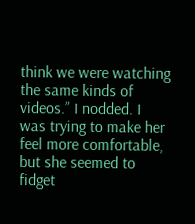think we were watching the same kinds of videos.” I nodded. I was trying to make her feel more comfortable, but she seemed to fidget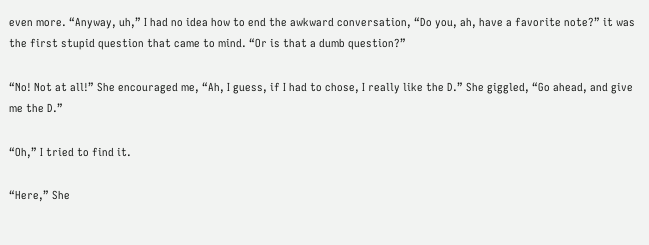even more. “Anyway, uh,” I had no idea how to end the awkward conversation, “Do you, ah, have a favorite note?” it was the first stupid question that came to mind. “Or is that a dumb question?”

“No! Not at all!” She encouraged me, “Ah, I guess, if I had to chose, I really like the D.” She giggled, “Go ahead, and give me the D.”

“Oh,” I tried to find it.

“Here,” She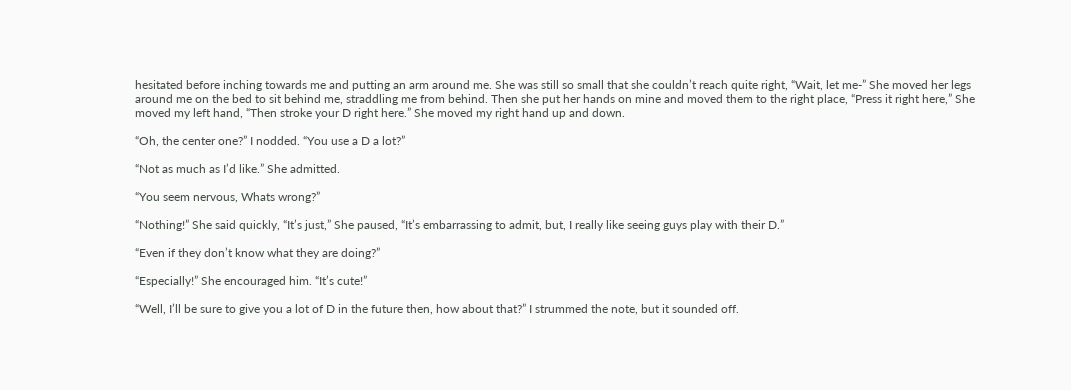hesitated before inching towards me and putting an arm around me. She was still so small that she couldn’t reach quite right, “Wait, let me-” She moved her legs around me on the bed to sit behind me, straddling me from behind. Then she put her hands on mine and moved them to the right place, “Press it right here,” She moved my left hand, “Then stroke your D right here.” She moved my right hand up and down.

“Oh, the center one?” I nodded. “You use a D a lot?”

“Not as much as I’d like.” She admitted.

“You seem nervous, Whats wrong?”

“Nothing!” She said quickly, “It’s just,” She paused, “It’s embarrassing to admit, but, I really like seeing guys play with their D.”

“Even if they don’t know what they are doing?”

“Especially!” She encouraged him. “It’s cute!”

“Well, I’ll be sure to give you a lot of D in the future then, how about that?” I strummed the note, but it sounded off.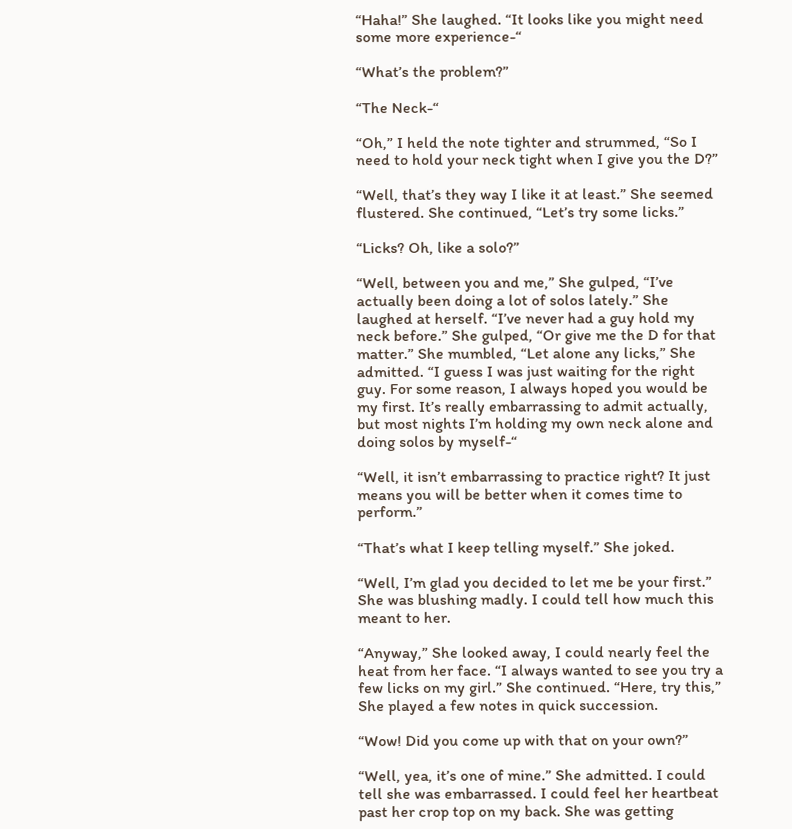“Haha!” She laughed. “It looks like you might need some more experience-“

“What’s the problem?”

“The Neck-“

“Oh,” I held the note tighter and strummed, “So I need to hold your neck tight when I give you the D?”

“Well, that’s they way I like it at least.” She seemed flustered. She continued, “Let’s try some licks.”

“Licks? Oh, like a solo?”

“Well, between you and me,” She gulped, “I’ve actually been doing a lot of solos lately.” She laughed at herself. “I’ve never had a guy hold my neck before.” She gulped, “Or give me the D for that matter.” She mumbled, “Let alone any licks,” She admitted. “I guess I was just waiting for the right guy. For some reason, I always hoped you would be my first. It’s really embarrassing to admit actually, but most nights I’m holding my own neck alone and doing solos by myself-“

“Well, it isn’t embarrassing to practice right? It just means you will be better when it comes time to perform.”

“That’s what I keep telling myself.” She joked.

“Well, I’m glad you decided to let me be your first.” She was blushing madly. I could tell how much this meant to her.

“Anyway,” She looked away, I could nearly feel the heat from her face. “I always wanted to see you try a few licks on my girl.” She continued. “Here, try this,” She played a few notes in quick succession.

“Wow! Did you come up with that on your own?”

“Well, yea, it’s one of mine.” She admitted. I could tell she was embarrassed. I could feel her heartbeat past her crop top on my back. She was getting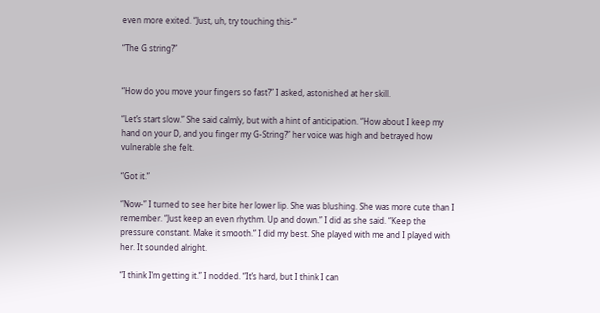even more exited. “Just, uh, try touching this-“

“The G string?”


“How do you move your fingers so fast?” I asked, astonished at her skill.

“Let’s start slow.” She said calmly, but with a hint of anticipation. “How about I keep my hand on your D, and you finger my G-String?” her voice was high and betrayed how vulnerable she felt.

“Got it.”

“Now-” I turned to see her bite her lower lip. She was blushing. She was more cute than I remember. “Just keep an even rhythm. Up and down.” I did as she said. “Keep the pressure constant. Make it smooth.” I did my best. She played with me and I played with her. It sounded alright.

“I think I’m getting it.” I nodded. “It’s hard, but I think I can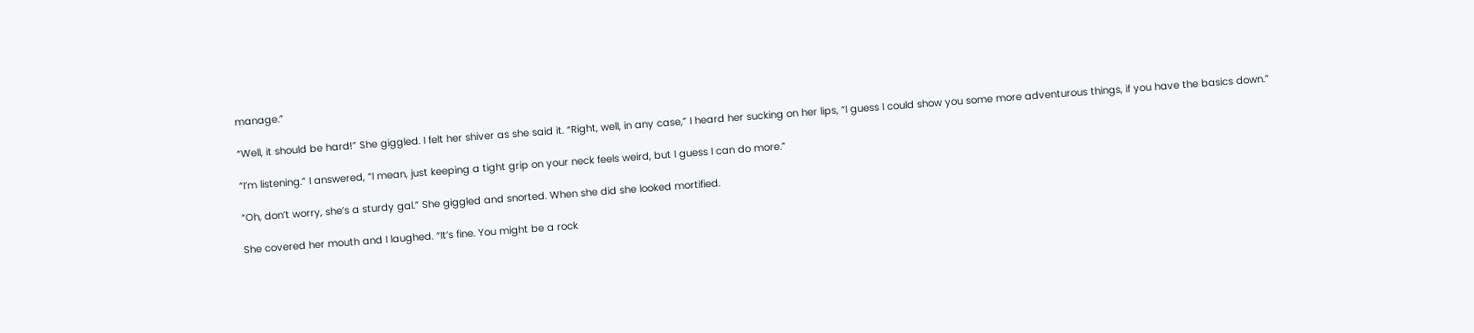manage.”

“Well, it should be hard!” She giggled. I felt her shiver as she said it. “Right, well, in any case,” I heard her sucking on her lips, “I guess I could show you some more adventurous things, if you have the basics down.”

“I’m listening.” I answered, “I mean, just keeping a tight grip on your neck feels weird, but I guess I can do more.”

“Oh, don’t worry, she’s a sturdy gal.” She giggled and snorted. When she did she looked mortified.

She covered her mouth and I laughed. “It’s fine. You might be a rock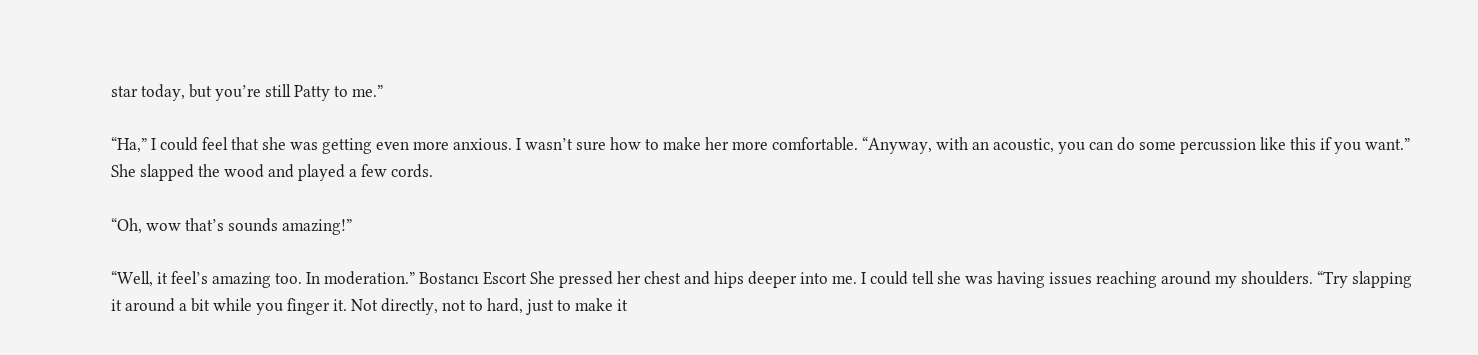star today, but you’re still Patty to me.”

“Ha,” I could feel that she was getting even more anxious. I wasn’t sure how to make her more comfortable. “Anyway, with an acoustic, you can do some percussion like this if you want.” She slapped the wood and played a few cords.

“Oh, wow that’s sounds amazing!”

“Well, it feel’s amazing too. In moderation.” Bostancı Escort She pressed her chest and hips deeper into me. I could tell she was having issues reaching around my shoulders. “Try slapping it around a bit while you finger it. Not directly, not to hard, just to make it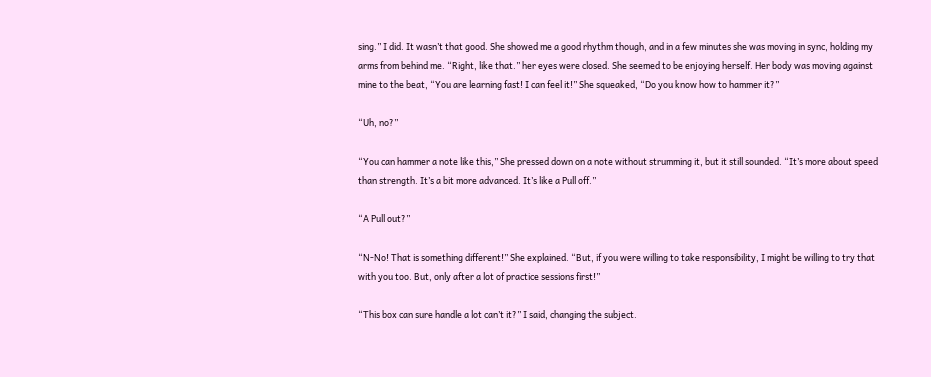sing.” I did. It wasn’t that good. She showed me a good rhythm though, and in a few minutes she was moving in sync, holding my arms from behind me. “Right, like that.” her eyes were closed. She seemed to be enjoying herself. Her body was moving against mine to the beat, “You are learning fast! I can feel it!” She squeaked, “Do you know how to hammer it?”

“Uh, no?”

“You can hammer a note like this,” She pressed down on a note without strumming it, but it still sounded. “It’s more about speed than strength. It’s a bit more advanced. It’s like a Pull off.”

“A Pull out?”

“N-No! That is something different!” She explained. “But, if you were willing to take responsibility, I might be willing to try that with you too. But, only after a lot of practice sessions first!”

“This box can sure handle a lot can’t it?” I said, changing the subject.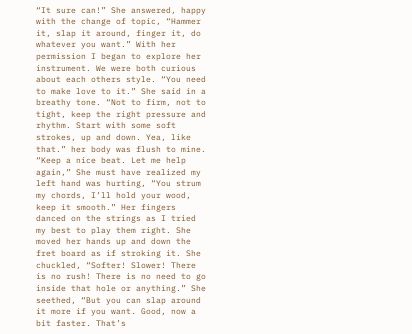“It sure can!” She answered, happy with the change of topic, “Hammer it, slap it around, finger it, do whatever you want.” With her permission I began to explore her instrument. We were both curious about each others style. “You need to make love to it.” She said in a breathy tone. “Not to firm, not to tight, keep the right pressure and rhythm. Start with some soft strokes, up and down. Yea, like that.” her body was flush to mine. “Keep a nice beat. Let me help again,” She must have realized my left hand was hurting, “You strum my chords, I’ll hold your wood, keep it smooth.” Her fingers danced on the strings as I tried my best to play them right. She moved her hands up and down the fret board as if stroking it. She chuckled, “Softer! Slower! There is no rush! There is no need to go inside that hole or anything.” She seethed, “But you can slap around it more if you want. Good, now a bit faster. That’s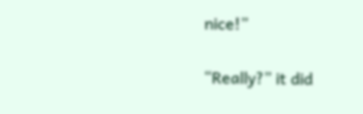nice!”

“Really?” it did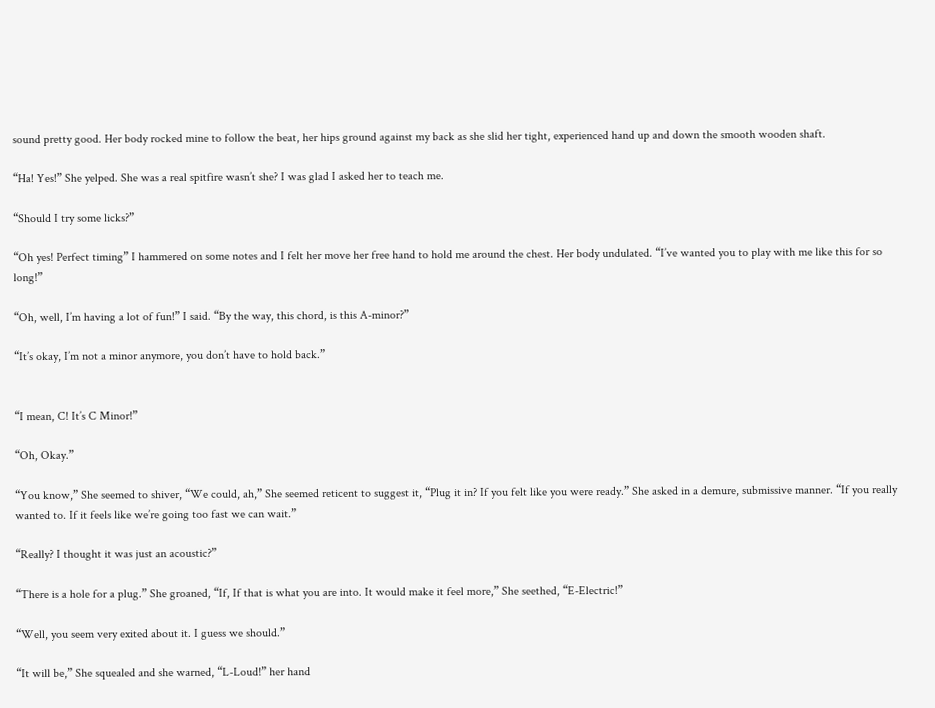sound pretty good. Her body rocked mine to follow the beat, her hips ground against my back as she slid her tight, experienced hand up and down the smooth wooden shaft.

“Ha! Yes!” She yelped. She was a real spitfire wasn’t she? I was glad I asked her to teach me.

“Should I try some licks?”

“Oh yes! Perfect timing” I hammered on some notes and I felt her move her free hand to hold me around the chest. Her body undulated. “I’ve wanted you to play with me like this for so long!”

“Oh, well, I’m having a lot of fun!” I said. “By the way, this chord, is this A-minor?”

“It’s okay, I’m not a minor anymore, you don’t have to hold back.”


“I mean, C! It’s C Minor!”

“Oh, Okay.”

“You know,” She seemed to shiver, “We could, ah,” She seemed reticent to suggest it, “Plug it in? If you felt like you were ready.” She asked in a demure, submissive manner. “If you really wanted to. If it feels like we’re going too fast we can wait.”

“Really? I thought it was just an acoustic?”

“There is a hole for a plug.” She groaned, “If, If that is what you are into. It would make it feel more,” She seethed, “E-Electric!”

“Well, you seem very exited about it. I guess we should.”

“It will be,” She squealed and she warned, “L-Loud!” her hand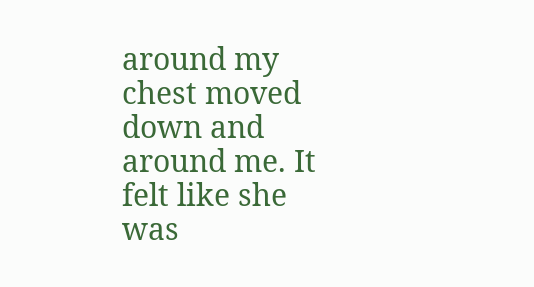around my chest moved down and around me. It felt like she was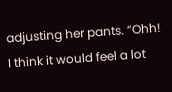adjusting her pants. “Ohh! I think it would feel a lot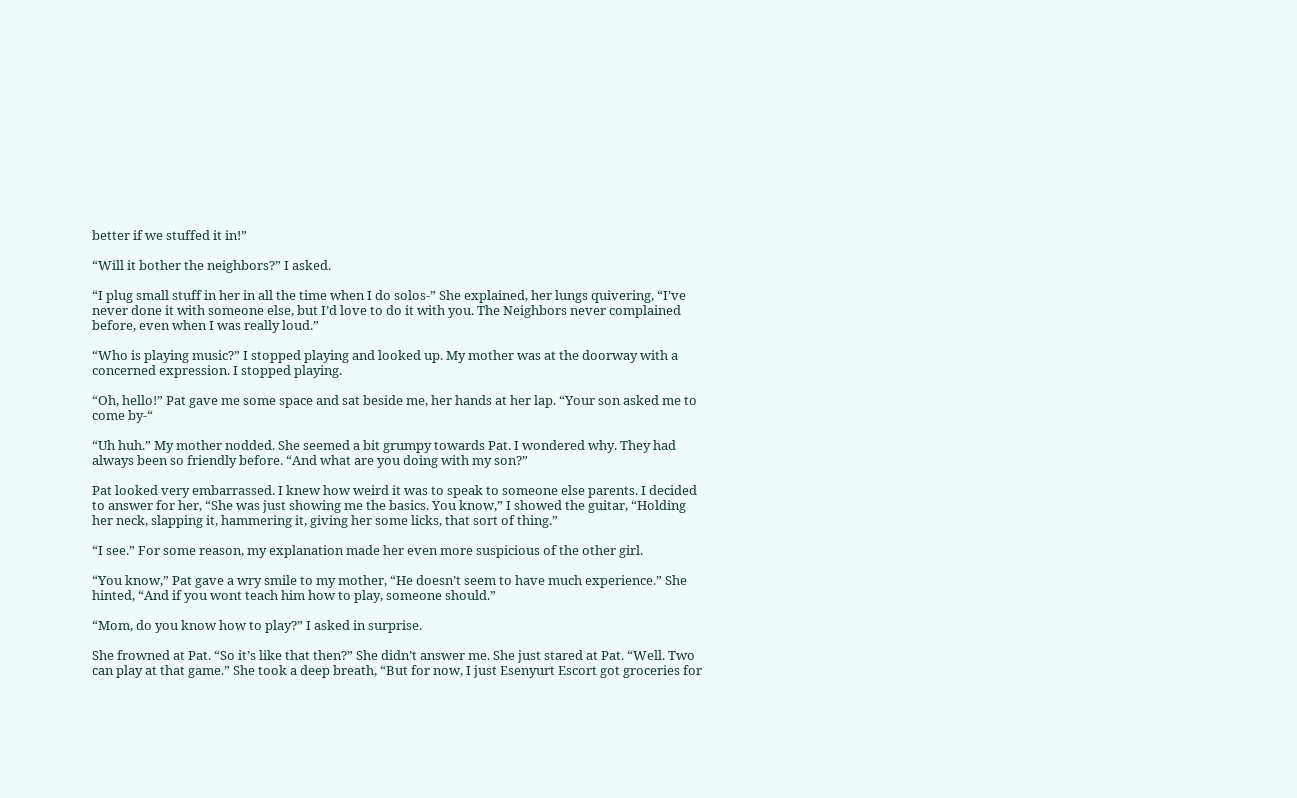better if we stuffed it in!”

“Will it bother the neighbors?” I asked.

“I plug small stuff in her in all the time when I do solos-” She explained, her lungs quivering, “I’ve never done it with someone else, but I’d love to do it with you. The Neighbors never complained before, even when I was really loud.”

“Who is playing music?” I stopped playing and looked up. My mother was at the doorway with a concerned expression. I stopped playing.

“Oh, hello!” Pat gave me some space and sat beside me, her hands at her lap. “Your son asked me to come by-“

“Uh huh.” My mother nodded. She seemed a bit grumpy towards Pat. I wondered why. They had always been so friendly before. “And what are you doing with my son?”

Pat looked very embarrassed. I knew how weird it was to speak to someone else parents. I decided to answer for her, “She was just showing me the basics. You know,” I showed the guitar, “Holding her neck, slapping it, hammering it, giving her some licks, that sort of thing.”

“I see.” For some reason, my explanation made her even more suspicious of the other girl.

“You know,” Pat gave a wry smile to my mother, “He doesn’t seem to have much experience.” She hinted, “And if you wont teach him how to play, someone should.”

“Mom, do you know how to play?” I asked in surprise.

She frowned at Pat. “So it’s like that then?” She didn’t answer me. She just stared at Pat. “Well. Two can play at that game.” She took a deep breath, “But for now, I just Esenyurt Escort got groceries for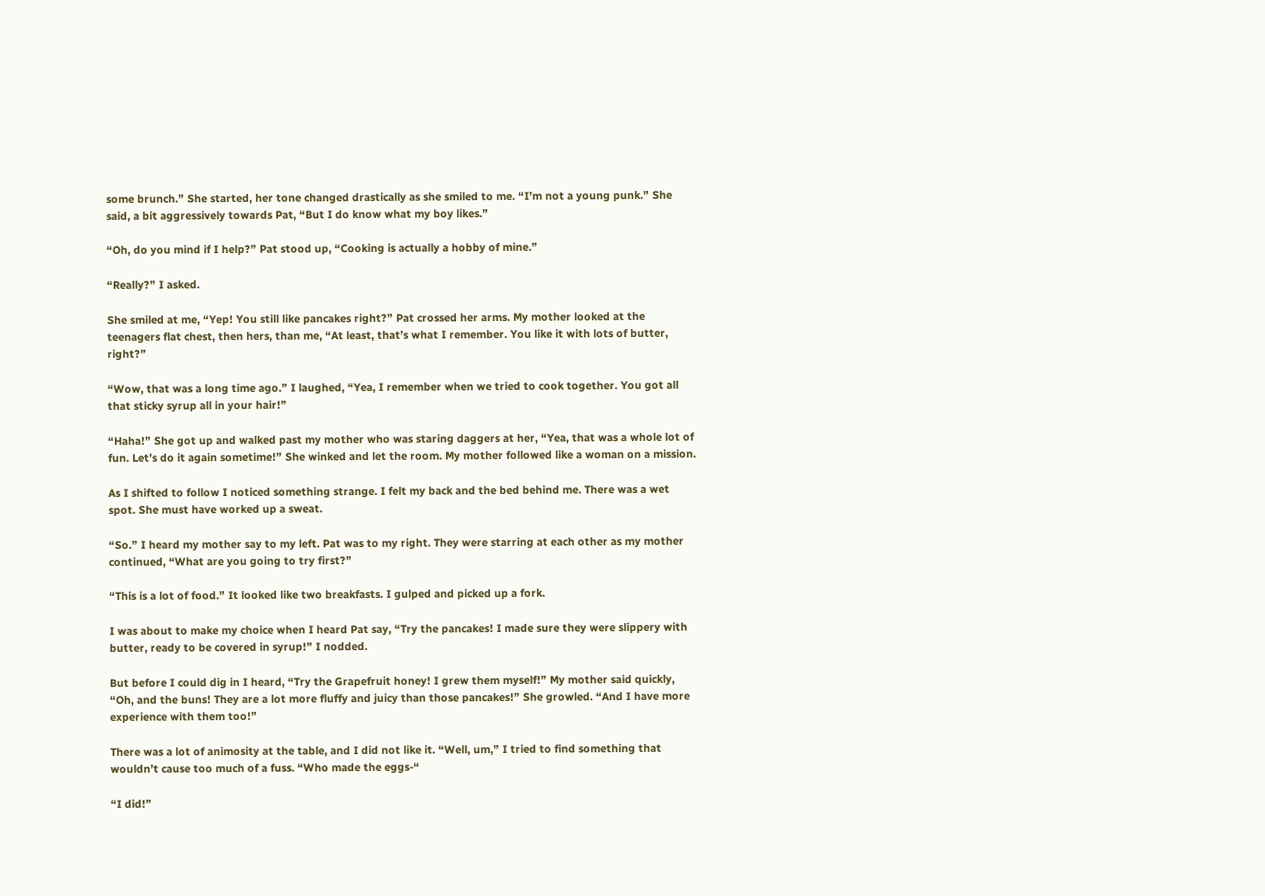some brunch.” She started, her tone changed drastically as she smiled to me. “I’m not a young punk.” She said, a bit aggressively towards Pat, “But I do know what my boy likes.”

“Oh, do you mind if I help?” Pat stood up, “Cooking is actually a hobby of mine.”

“Really?” I asked.

She smiled at me, “Yep! You still like pancakes right?” Pat crossed her arms. My mother looked at the teenagers flat chest, then hers, than me, “At least, that’s what I remember. You like it with lots of butter, right?”

“Wow, that was a long time ago.” I laughed, “Yea, I remember when we tried to cook together. You got all that sticky syrup all in your hair!”

“Haha!” She got up and walked past my mother who was staring daggers at her, “Yea, that was a whole lot of fun. Let’s do it again sometime!” She winked and let the room. My mother followed like a woman on a mission.

As I shifted to follow I noticed something strange. I felt my back and the bed behind me. There was a wet spot. She must have worked up a sweat.

“So.” I heard my mother say to my left. Pat was to my right. They were starring at each other as my mother continued, “What are you going to try first?”

“This is a lot of food.” It looked like two breakfasts. I gulped and picked up a fork.

I was about to make my choice when I heard Pat say, “Try the pancakes! I made sure they were slippery with butter, ready to be covered in syrup!” I nodded.

But before I could dig in I heard, “Try the Grapefruit honey! I grew them myself!” My mother said quickly, “Oh, and the buns! They are a lot more fluffy and juicy than those pancakes!” She growled. “And I have more experience with them too!”

There was a lot of animosity at the table, and I did not like it. “Well, um,” I tried to find something that wouldn’t cause too much of a fuss. “Who made the eggs-“

“I did!”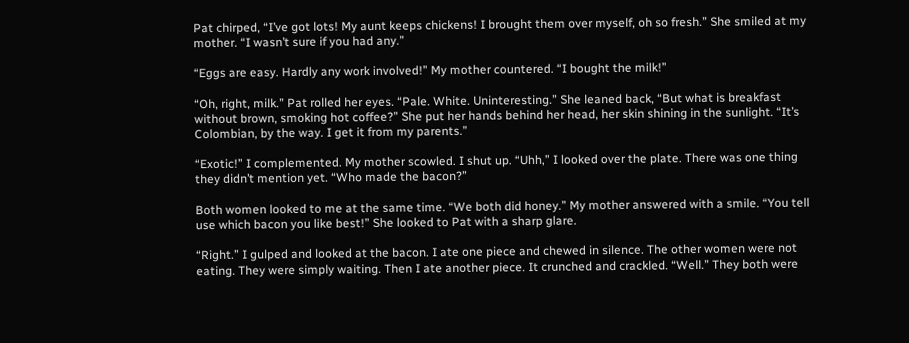Pat chirped, “I’ve got lots! My aunt keeps chickens! I brought them over myself, oh so fresh.” She smiled at my mother. “I wasn’t sure if you had any.”

“Eggs are easy. Hardly any work involved!” My mother countered. “I bought the milk!”

“Oh, right, milk.” Pat rolled her eyes. “Pale. White. Uninteresting.” She leaned back, “But what is breakfast without brown, smoking hot coffee?” She put her hands behind her head, her skin shining in the sunlight. “It’s Colombian, by the way. I get it from my parents.”

“Exotic!” I complemented. My mother scowled. I shut up. “Uhh,” I looked over the plate. There was one thing they didn’t mention yet. “Who made the bacon?”

Both women looked to me at the same time. “We both did honey.” My mother answered with a smile. “You tell use which bacon you like best!” She looked to Pat with a sharp glare.

“Right.” I gulped and looked at the bacon. I ate one piece and chewed in silence. The other women were not eating. They were simply waiting. Then I ate another piece. It crunched and crackled. “Well.” They both were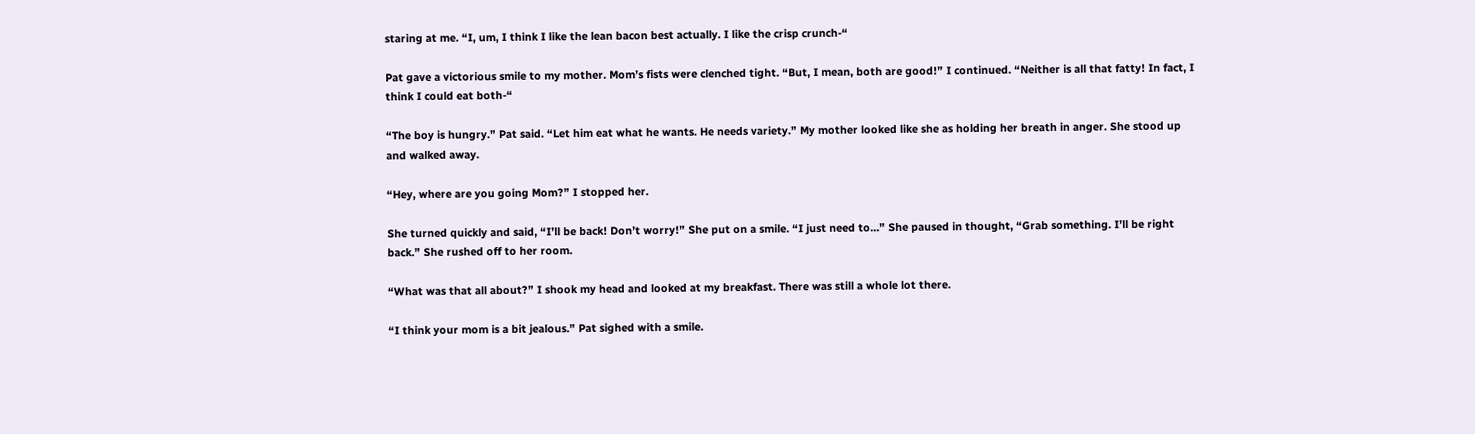staring at me. “I, um, I think I like the lean bacon best actually. I like the crisp crunch-“

Pat gave a victorious smile to my mother. Mom’s fists were clenched tight. “But, I mean, both are good!” I continued. “Neither is all that fatty! In fact, I think I could eat both-“

“The boy is hungry.” Pat said. “Let him eat what he wants. He needs variety.” My mother looked like she as holding her breath in anger. She stood up and walked away.

“Hey, where are you going Mom?” I stopped her.

She turned quickly and said, “I’ll be back! Don’t worry!” She put on a smile. “I just need to…” She paused in thought, “Grab something. I’ll be right back.” She rushed off to her room.

“What was that all about?” I shook my head and looked at my breakfast. There was still a whole lot there.

“I think your mom is a bit jealous.” Pat sighed with a smile.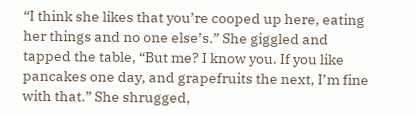“I think she likes that you’re cooped up here, eating her things and no one else’s.” She giggled and tapped the table, “But me? I know you. If you like pancakes one day, and grapefruits the next, I’m fine with that.” She shrugged,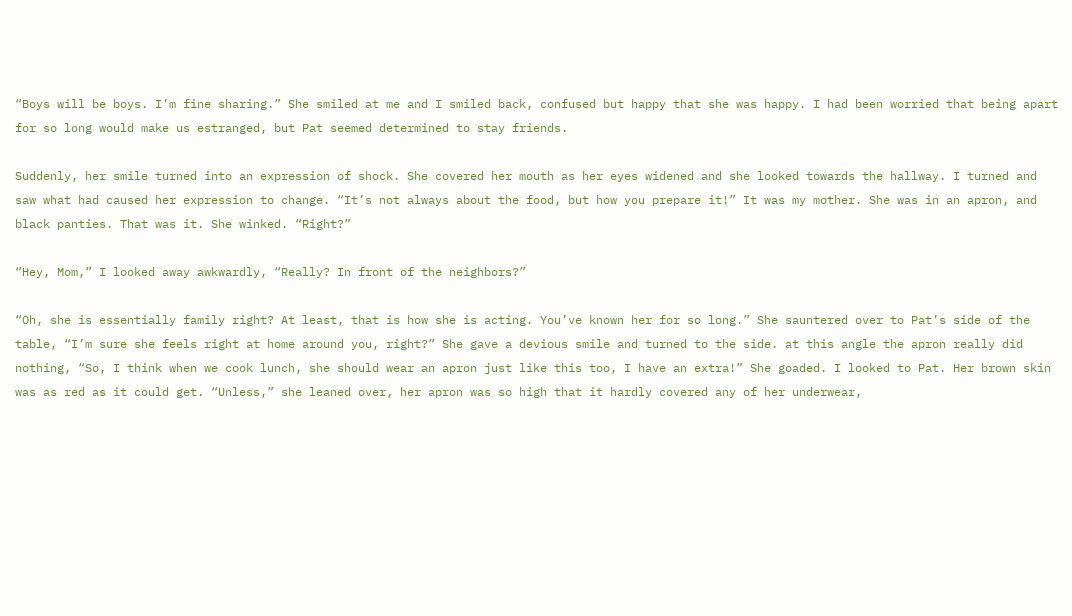“Boys will be boys. I’m fine sharing.” She smiled at me and I smiled back, confused but happy that she was happy. I had been worried that being apart for so long would make us estranged, but Pat seemed determined to stay friends.

Suddenly, her smile turned into an expression of shock. She covered her mouth as her eyes widened and she looked towards the hallway. I turned and saw what had caused her expression to change. “It’s not always about the food, but how you prepare it!” It was my mother. She was in an apron, and black panties. That was it. She winked. “Right?”

“Hey, Mom,” I looked away awkwardly, “Really? In front of the neighbors?”

“Oh, she is essentially family right? At least, that is how she is acting. You’ve known her for so long.” She sauntered over to Pat’s side of the table, “I’m sure she feels right at home around you, right?” She gave a devious smile and turned to the side. at this angle the apron really did nothing, “So, I think when we cook lunch, she should wear an apron just like this too, I have an extra!” She goaded. I looked to Pat. Her brown skin was as red as it could get. “Unless,” she leaned over, her apron was so high that it hardly covered any of her underwear,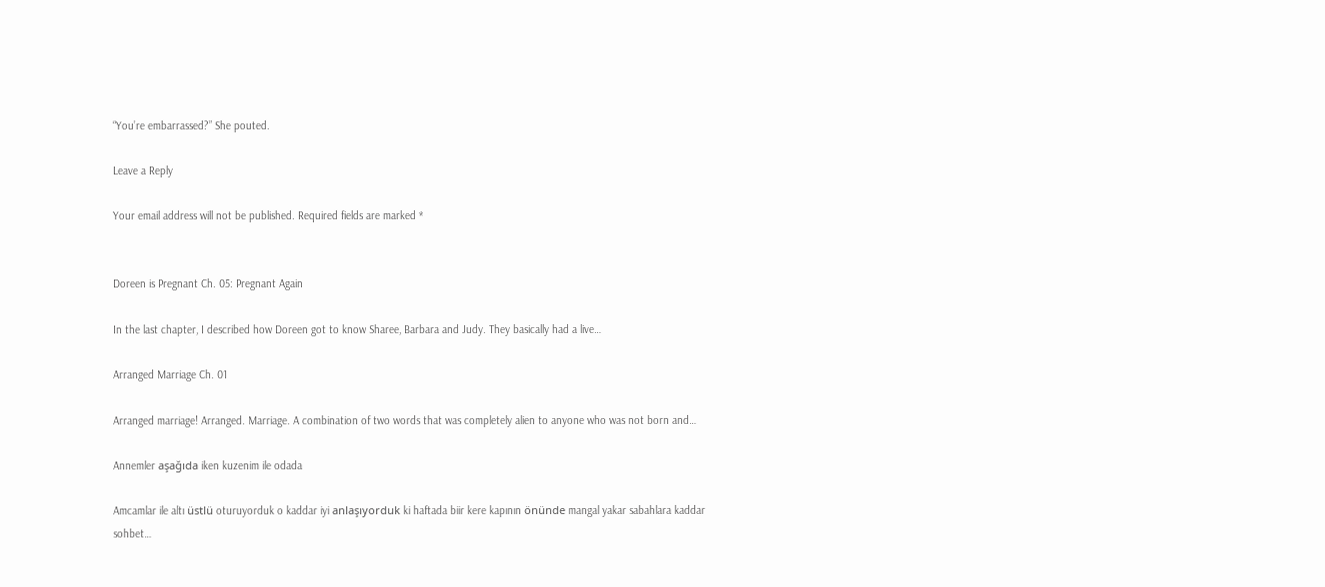“You’re embarrassed?” She pouted.

Leave a Reply

Your email address will not be published. Required fields are marked *


Doreen is Pregnant Ch. 05: Pregnant Again

In the last chapter, I described how Doreen got to know Sharee, Barbara and Judy. They basically had a live…

Arranged Marriage Ch. 01

Arranged marriage! Arranged. Marriage. A combination of two words that was completely alien to anyone who was not born and…

Annemler aşağıda iken kuzenim ile odada

Amcamlar ile altı üstlü oturuyorduk o kaddar iyi anlaşıyorduk ki haftada biir kere kapının önünde mangal yakar sabahlara kaddar sohbet…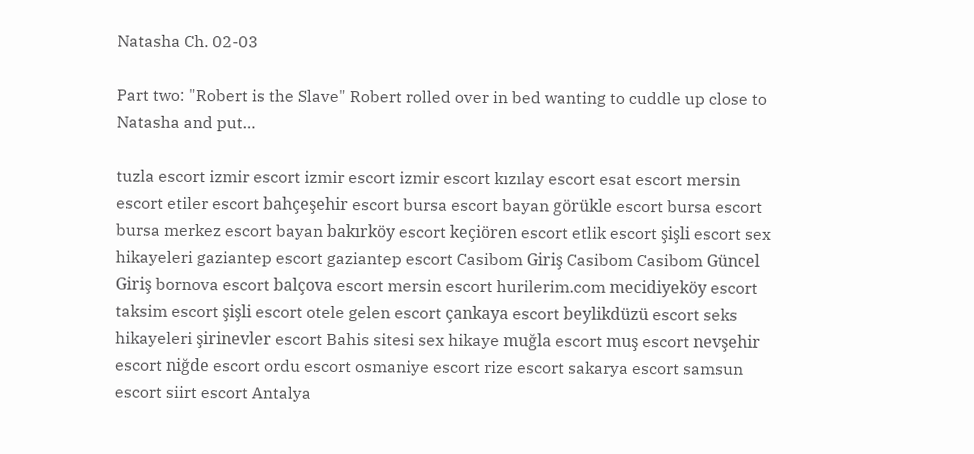Natasha Ch. 02-03

Part two: "Robert is the Slave" Robert rolled over in bed wanting to cuddle up close to Natasha and put…

tuzla escort izmir escort izmir escort izmir escort kızılay escort esat escort mersin escort etiler escort bahçeşehir escort bursa escort bayan görükle escort bursa escort bursa merkez escort bayan bakırköy escort keçiören escort etlik escort şişli escort sex hikayeleri gaziantep escort gaziantep escort Casibom Giriş Casibom Casibom Güncel Giriş bornova escort balçova escort mersin escort hurilerim.com mecidiyeköy escort taksim escort şişli escort otele gelen escort çankaya escort beylikdüzü escort seks hikayeleri şirinevler escort Bahis sitesi sex hikaye muğla escort muş escort nevşehir escort niğde escort ordu escort osmaniye escort rize escort sakarya escort samsun escort siirt escort Antalya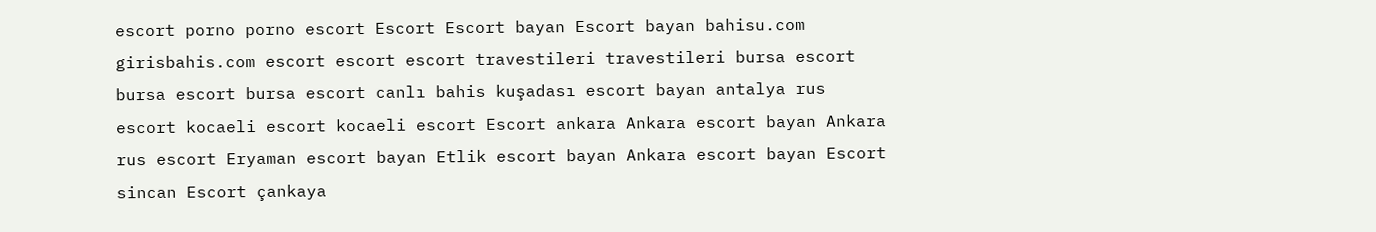escort porno porno escort Escort Escort bayan Escort bayan bahisu.com girisbahis.com escort escort escort travestileri travestileri bursa escort bursa escort bursa escort canlı bahis kuşadası escort bayan antalya rus escort kocaeli escort kocaeli escort Escort ankara Ankara escort bayan Ankara rus escort Eryaman escort bayan Etlik escort bayan Ankara escort bayan Escort sincan Escort çankaya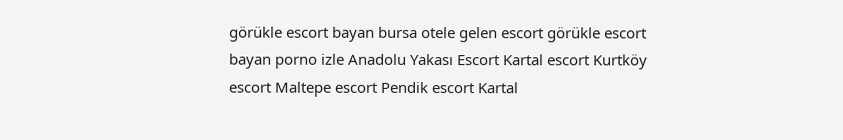görükle escort bayan bursa otele gelen escort görükle escort bayan porno izle Anadolu Yakası Escort Kartal escort Kurtköy escort Maltepe escort Pendik escort Kartal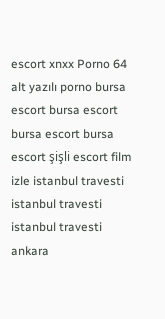escort xnxx Porno 64 alt yazılı porno bursa escort bursa escort bursa escort bursa escort şişli escort film izle istanbul travesti istanbul travesti istanbul travesti ankara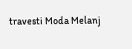travesti Moda Melanj